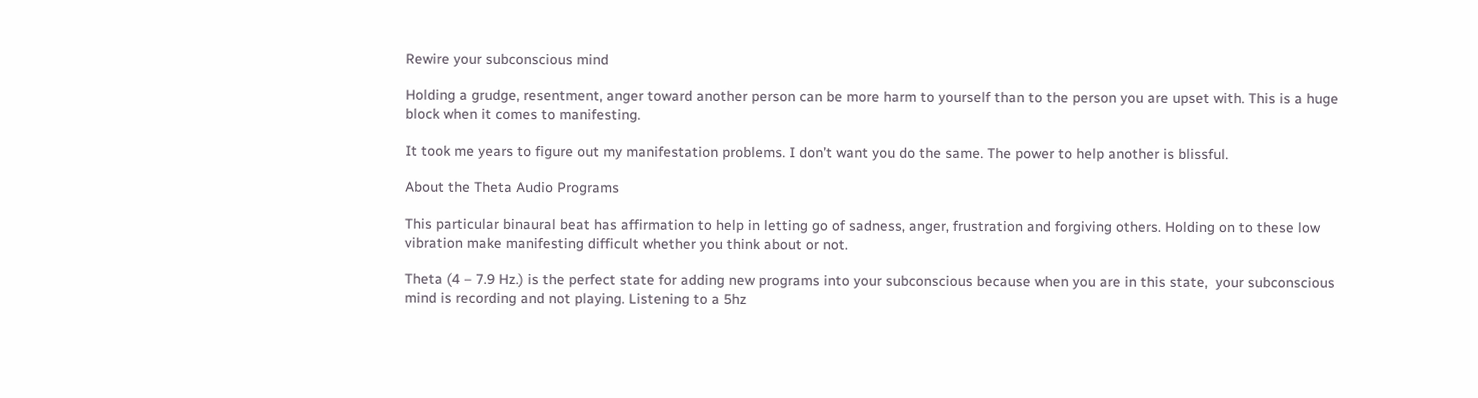Rewire your subconscious mind

Holding a grudge, resentment, anger toward another person can be more harm to yourself than to the person you are upset with. This is a huge block when it comes to manifesting.

It took me years to figure out my manifestation problems. I don’t want you do the same. The power to help another is blissful.

About the Theta Audio Programs

This particular binaural beat has affirmation to help in letting go of sadness, anger, frustration and forgiving others. Holding on to these low vibration make manifesting difficult whether you think about or not.

Theta (4 – 7.9 Hz.) is the perfect state for adding new programs into your subconscious because when you are in this state,  your subconscious mind is recording and not playing. Listening to a 5hz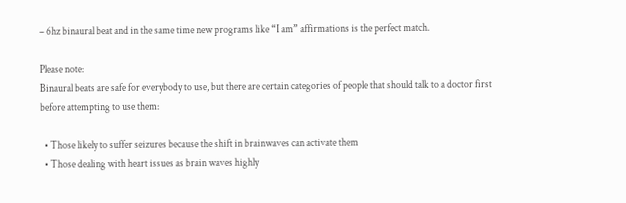– 6hz binaural beat and in the same time new programs like “I am” affirmations is the perfect match.

Please note:
Binaural beats are safe for everybody to use, but there are certain categories of people that should talk to a doctor first before attempting to use them:

  • Those likely to suffer seizures because the shift in brainwaves can activate them
  • Those dealing with heart issues as brain waves highly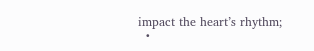impact the heart’s rhythm;
  •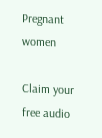Pregnant women

Claim your free audio